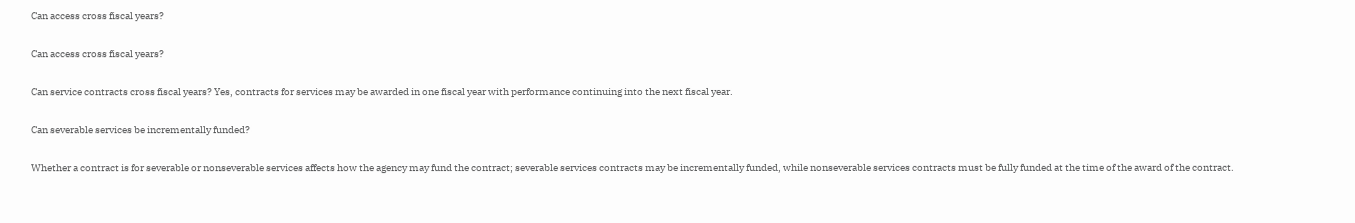Can access cross fiscal years?

Can access cross fiscal years?

Can service contracts cross fiscal years? Yes, contracts for services may be awarded in one fiscal year with performance continuing into the next fiscal year.

Can severable services be incrementally funded?

Whether a contract is for severable or nonseverable services affects how the agency may fund the contract; severable services contracts may be incrementally funded, while nonseverable services contracts must be fully funded at the time of the award of the contract.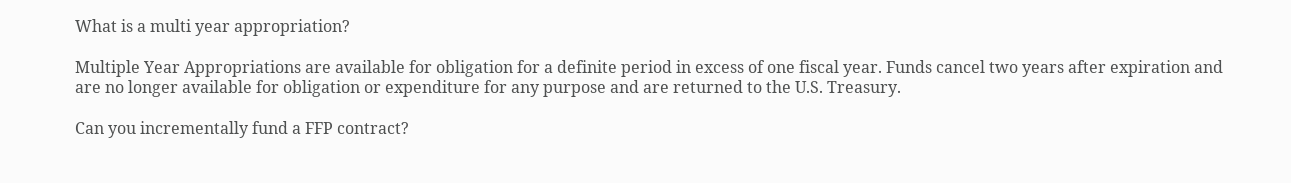What is a multi year appropriation?

Multiple Year Appropriations are available for obligation for a definite period in excess of one fiscal year. Funds cancel two years after expiration and are no longer available for obligation or expenditure for any purpose and are returned to the U.S. Treasury.

Can you incrementally fund a FFP contract?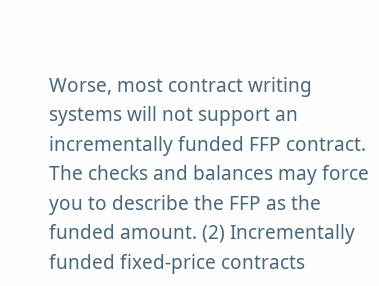Worse, most contract writing systems will not support an incrementally funded FFP contract. The checks and balances may force you to describe the FFP as the funded amount. (2) Incrementally funded fixed-price contracts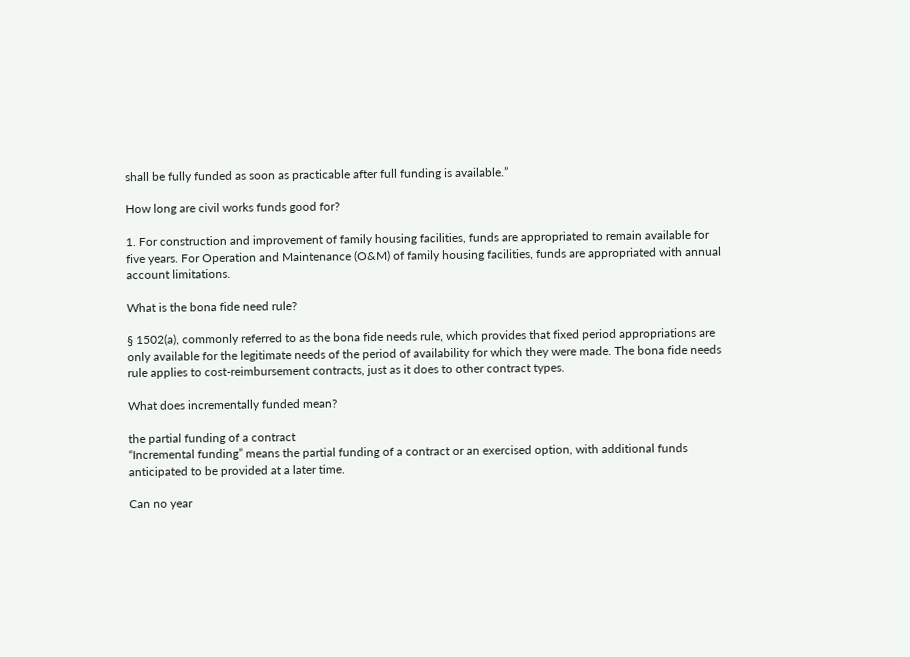shall be fully funded as soon as practicable after full funding is available.”

How long are civil works funds good for?

1. For construction and improvement of family housing facilities, funds are appropriated to remain available for five years. For Operation and Maintenance (O&M) of family housing facilities, funds are appropriated with annual account limitations.

What is the bona fide need rule?

§ 1502(a), commonly referred to as the bona fide needs rule, which provides that fixed period appropriations are only available for the legitimate needs of the period of availability for which they were made. The bona fide needs rule applies to cost-reimbursement contracts, just as it does to other contract types.

What does incrementally funded mean?

the partial funding of a contract
“Incremental funding” means the partial funding of a contract or an exercised option, with additional funds anticipated to be provided at a later time.

Can no year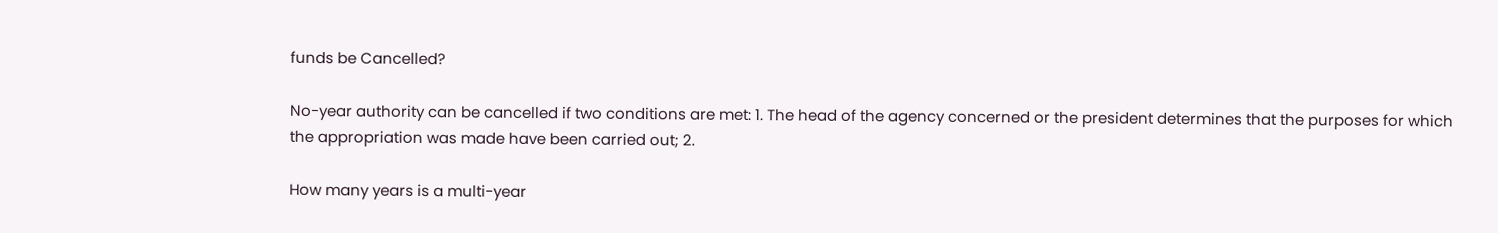funds be Cancelled?

No-year authority can be cancelled if two conditions are met: 1. The head of the agency concerned or the president determines that the purposes for which the appropriation was made have been carried out; 2.

How many years is a multi-year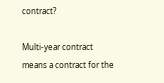contract?

Multi-year contract means a contract for the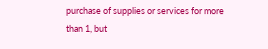purchase of supplies or services for more than 1, but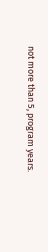not more than 5, program years.